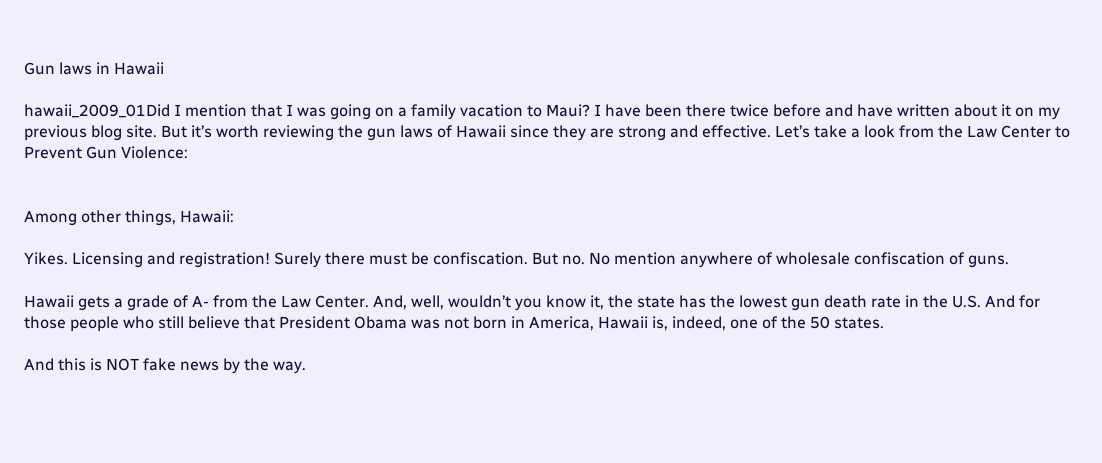Gun laws in Hawaii

hawaii_2009_01Did I mention that I was going on a family vacation to Maui? I have been there twice before and have written about it on my previous blog site. But it’s worth reviewing the gun laws of Hawaii since they are strong and effective. Let’s take a look from the Law Center to Prevent Gun Violence:


Among other things, Hawaii:

Yikes. Licensing and registration! Surely there must be confiscation. But no. No mention anywhere of wholesale confiscation of guns.

Hawaii gets a grade of A- from the Law Center. And, well, wouldn’t you know it, the state has the lowest gun death rate in the U.S. And for those people who still believe that President Obama was not born in America, Hawaii is, indeed, one of the 50 states.

And this is NOT fake news by the way.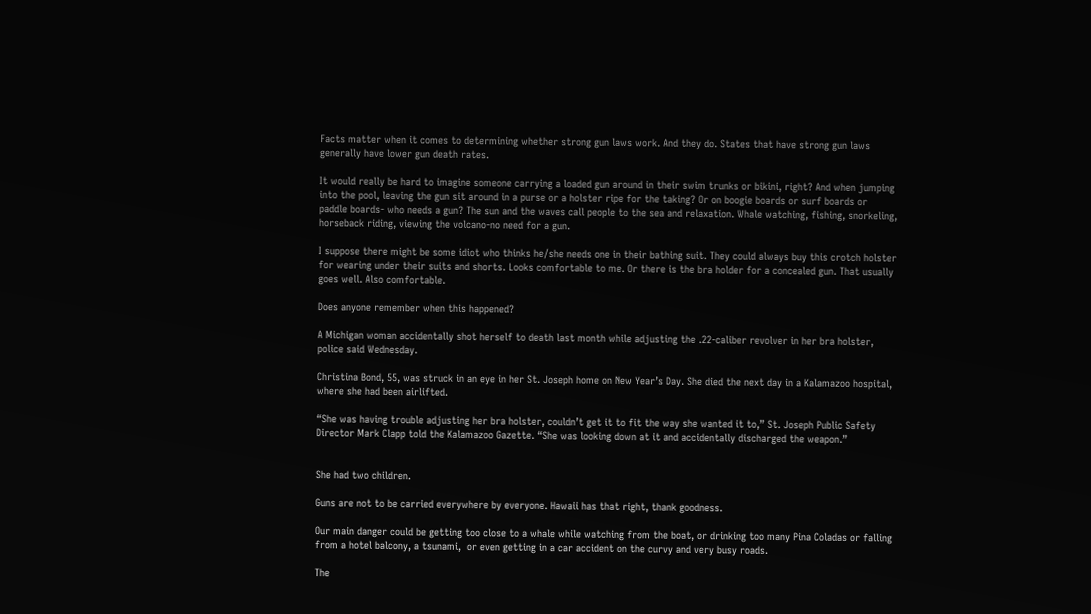Facts matter when it comes to determining whether strong gun laws work. And they do. States that have strong gun laws generally have lower gun death rates.

It would really be hard to imagine someone carrying a loaded gun around in their swim trunks or bikini, right? And when jumping into the pool, leaving the gun sit around in a purse or a holster ripe for the taking? Or on boogie boards or surf boards or paddle boards- who needs a gun? The sun and the waves call people to the sea and relaxation. Whale watching, fishing, snorkeling, horseback riding, viewing the volcano-no need for a gun.

I suppose there might be some idiot who thinks he/she needs one in their bathing suit. They could always buy this crotch holster for wearing under their suits and shorts. Looks comfortable to me. Or there is the bra holder for a concealed gun. That usually goes well. Also comfortable.

Does anyone remember when this happened?

A Michigan woman accidentally shot herself to death last month while adjusting the .22-caliber revolver in her bra holster, police said Wednesday.

Christina Bond, 55, was struck in an eye in her St. Joseph home on New Year’s Day. She died the next day in a Kalamazoo hospital, where she had been airlifted.

“She was having trouble adjusting her bra holster, couldn’t get it to fit the way she wanted it to,” St. Joseph Public Safety Director Mark Clapp told the Kalamazoo Gazette. “She was looking down at it and accidentally discharged the weapon.”


She had two children.

Guns are not to be carried everywhere by everyone. Hawaii has that right, thank goodness.

Our main danger could be getting too close to a whale while watching from the boat, or drinking too many Pina Coladas or falling from a hotel balcony, a tsunami,  or even getting in a car accident on the curvy and very busy roads.

The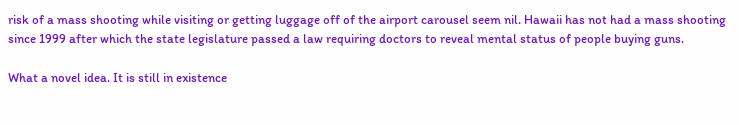risk of a mass shooting while visiting or getting luggage off of the airport carousel seem nil. Hawaii has not had a mass shooting since 1999 after which the state legislature passed a law requiring doctors to reveal mental status of people buying guns.

What a novel idea. It is still in existence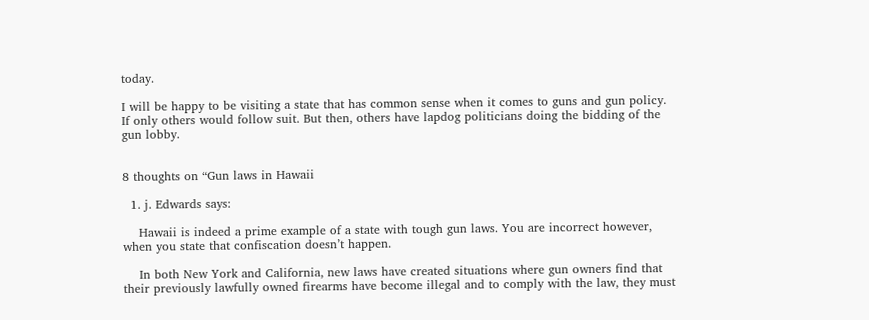today.

I will be happy to be visiting a state that has common sense when it comes to guns and gun policy. If only others would follow suit. But then, others have lapdog politicians doing the bidding of the gun lobby.


8 thoughts on “Gun laws in Hawaii

  1. j. Edwards says:

    Hawaii is indeed a prime example of a state with tough gun laws. You are incorrect however, when you state that confiscation doesn’t happen.

    In both New York and California, new laws have created situations where gun owners find that their previously lawfully owned firearms have become illegal and to comply with the law, they must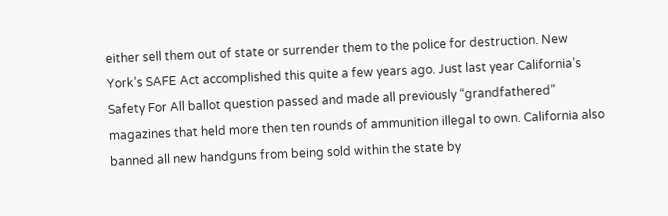either sell them out of state or surrender them to the police for destruction. New York’s SAFE Act accomplished this quite a few years ago. Just last year California’s Safety For All ballot question passed and made all previously “grandfathered” magazines that held more then ten rounds of ammunition illegal to own. California also banned all new handguns from being sold within the state by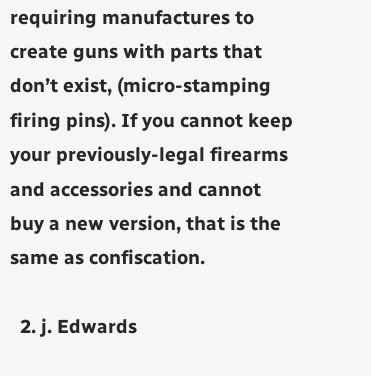requiring manufactures to create guns with parts that don’t exist, (micro-stamping firing pins). If you cannot keep your previously-legal firearms and accessories and cannot buy a new version, that is the same as confiscation.

  2. j. Edwards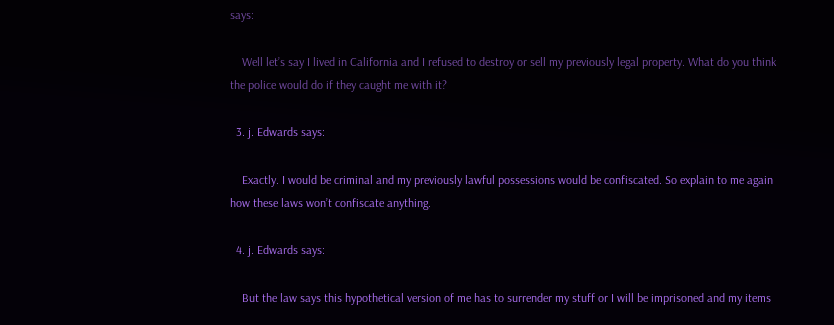says:

    Well let’s say I lived in California and I refused to destroy or sell my previously legal property. What do you think the police would do if they caught me with it?

  3. j. Edwards says:

    Exactly. I would be criminal and my previously lawful possessions would be confiscated. So explain to me again how these laws won’t confiscate anything.

  4. j. Edwards says:

    But the law says this hypothetical version of me has to surrender my stuff or I will be imprisoned and my items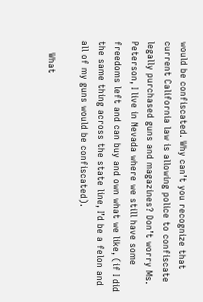would be confiscated. Why can’t you recognize that current California law is allowing police to confiscate legally purchased guns and magazines? Don’t worry Ms. Peterson, I live in Nevada where we still have some freedoms left and can buy and own what we like, (if I did the same thing across the state line, I’d be a felon and all of my guns would be confiscated).

    What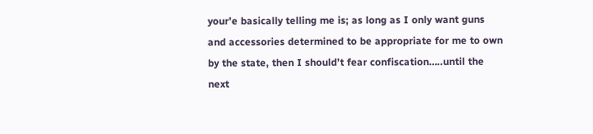your’e basically telling me is; as long as I only want guns and accessories determined to be appropriate for me to own by the state, then I should’t fear confiscation…..until the next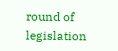round of legislation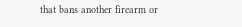that bans another firearm or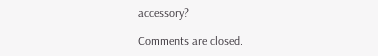accessory?

Comments are closed.